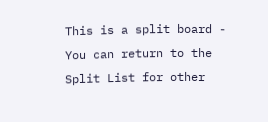This is a split board - You can return to the Split List for other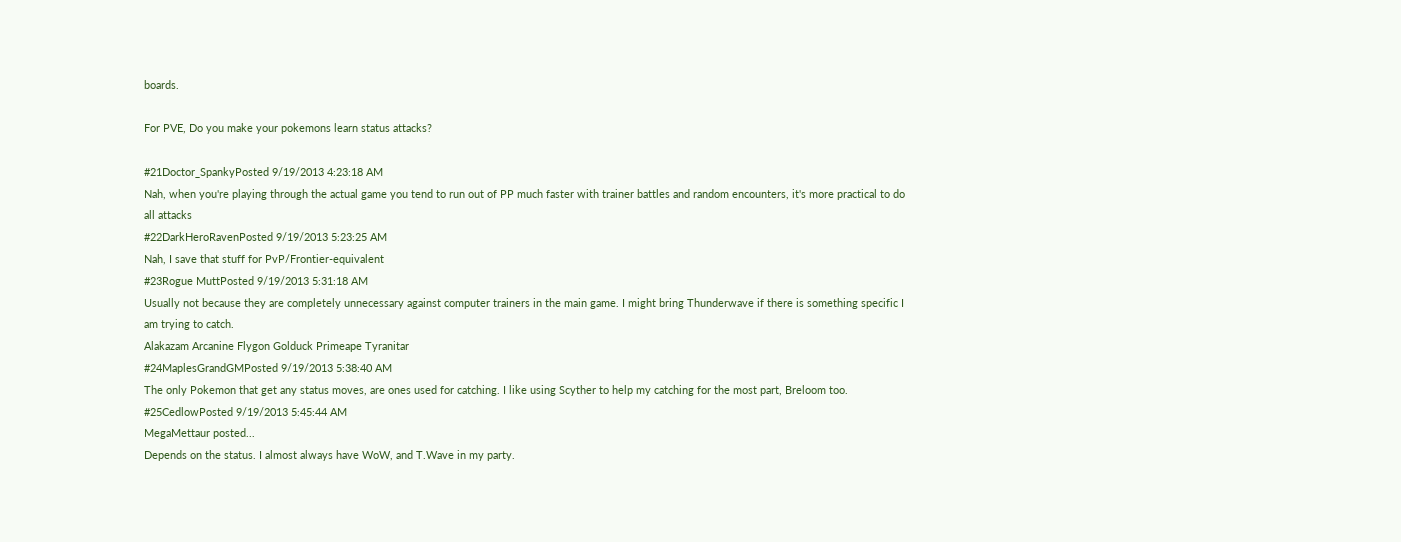boards.

For PVE, Do you make your pokemons learn status attacks?

#21Doctor_SpankyPosted 9/19/2013 4:23:18 AM
Nah, when you're playing through the actual game you tend to run out of PP much faster with trainer battles and random encounters, it's more practical to do all attacks
#22DarkHeroRavenPosted 9/19/2013 5:23:25 AM
Nah, I save that stuff for PvP/Frontier-equivalent
#23Rogue MuttPosted 9/19/2013 5:31:18 AM
Usually not because they are completely unnecessary against computer trainers in the main game. I might bring Thunderwave if there is something specific I am trying to catch.
Alakazam Arcanine Flygon Golduck Primeape Tyranitar
#24MaplesGrandGMPosted 9/19/2013 5:38:40 AM
The only Pokemon that get any status moves, are ones used for catching. I like using Scyther to help my catching for the most part, Breloom too.
#25CedlowPosted 9/19/2013 5:45:44 AM
MegaMettaur posted...
Depends on the status. I almost always have WoW, and T.Wave in my party.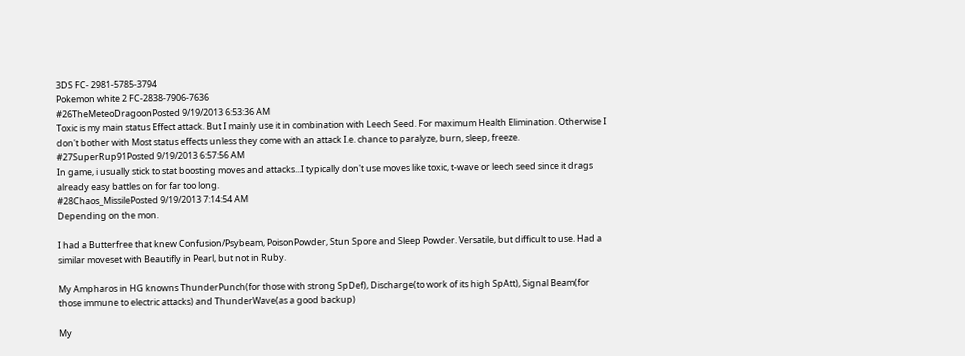3DS FC- 2981-5785-3794
Pokemon white 2 FC-2838-7906-7636
#26TheMeteoDragoonPosted 9/19/2013 6:53:36 AM
Toxic is my main status Effect attack. But I mainly use it in combination with Leech Seed. For maximum Health Elimination. Otherwise I don't bother with Most status effects unless they come with an attack I.e. chance to paralyze, burn, sleep, freeze.
#27SuperRup91Posted 9/19/2013 6:57:56 AM
In game, i usually stick to stat boosting moves and attacks...I typically don't use moves like toxic, t-wave or leech seed since it drags already easy battles on for far too long.
#28Chaos_MissilePosted 9/19/2013 7:14:54 AM
Depending on the mon.

I had a Butterfree that knew Confusion/Psybeam, PoisonPowder, Stun Spore and Sleep Powder. Versatile, but difficult to use. Had a similar moveset with Beautifly in Pearl, but not in Ruby.

My Ampharos in HG knowns ThunderPunch(for those with strong SpDef), Discharge(to work of its high SpAtt), Signal Beam(for those immune to electric attacks) and ThunderWave(as a good backup)

My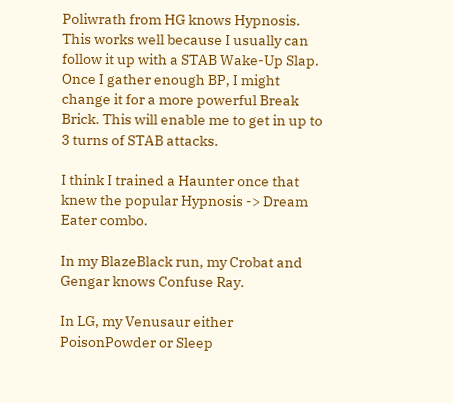Poliwrath from HG knows Hypnosis. This works well because I usually can follow it up with a STAB Wake-Up Slap. Once I gather enough BP, I might change it for a more powerful Break Brick. This will enable me to get in up to 3 turns of STAB attacks.

I think I trained a Haunter once that knew the popular Hypnosis -> Dream Eater combo.

In my BlazeBlack run, my Crobat and Gengar knows Confuse Ray.

In LG, my Venusaur either PoisonPowder or Sleep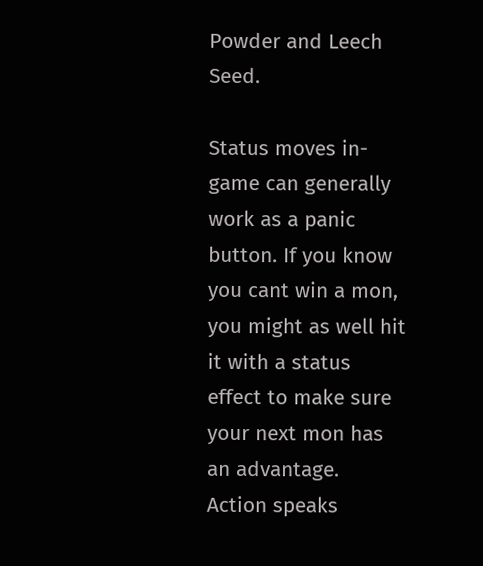Powder and Leech Seed.

Status moves in-game can generally work as a panic button. If you know you cant win a mon, you might as well hit it with a status effect to make sure your next mon has an advantage.
Action speaks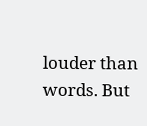louder than words. But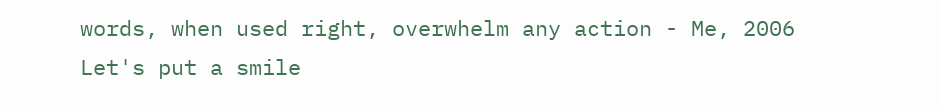words, when used right, overwhelm any action - Me, 2006
Let's put a smile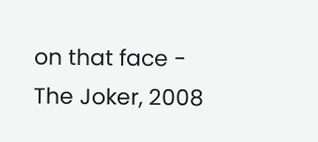on that face - The Joker, 2008